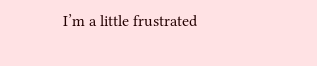I’m a little frustrated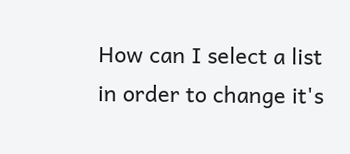How can I select a list in order to change it's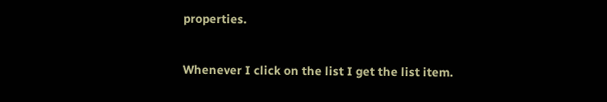properties.

Whenever I click on the list I get the list item.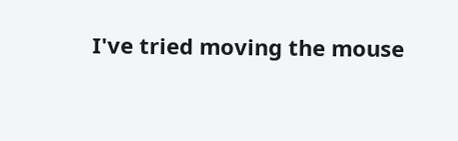I've tried moving the mouse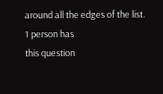around all the edges of the list.
1 person has
this question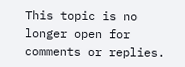This topic is no longer open for comments or replies.